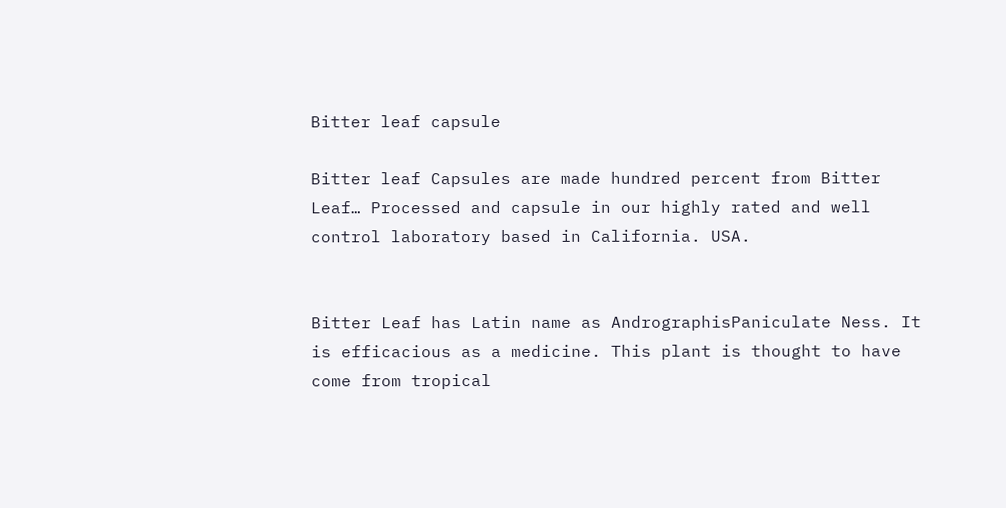Bitter leaf capsule

Bitter leaf Capsules are made hundred percent from Bitter Leaf… Processed and capsule in our highly rated and well control laboratory based in California. USA.


Bitter Leaf has Latin name as AndrographisPaniculate Ness. It is efficacious as a medicine. This plant is thought to have come from tropical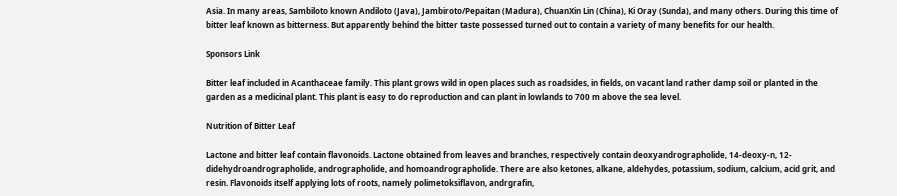Asia. In many areas, Sambiloto known Andiloto (Java), Jambiroto/Pepaitan (Madura), ChuanXin Lin (China), Ki Oray (Sunda), and many others. During this time of bitter leaf known as bitterness. But apparently behind the bitter taste possessed turned out to contain a variety of many benefits for our health.

Sponsors Link

Bitter leaf included in Acanthaceae family. This plant grows wild in open places such as roadsides, in fields, on vacant land rather damp soil or planted in the garden as a medicinal plant. This plant is easy to do reproduction and can plant in lowlands to 700 m above the sea level.

Nutrition of Bitter Leaf

Lactone and bitter leaf contain flavonoids. Lactone obtained from leaves and branches, respectively contain deoxyandrographolide, 14-deoxy-n, 12-didehydroandrographolide, andrographolide, and homoandrographolide. There are also ketones, alkane, aldehydes, potassium, sodium, calcium, acid grit, and resin. Flavonoids itself applying lots of roots, namely polimetoksiflavon, andrgrafin,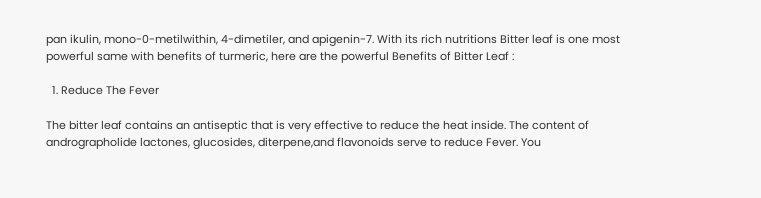pan ikulin, mono-0-metilwithin, 4-dimetiler, and apigenin-7. With its rich nutritions Bitter leaf is one most powerful same with benefits of turmeric, here are the powerful Benefits of Bitter Leaf :

  1. Reduce The Fever

The bitter leaf contains an antiseptic that is very effective to reduce the heat inside. The content of andrographolide lactones, glucosides, diterpene,and flavonoids serve to reduce Fever. You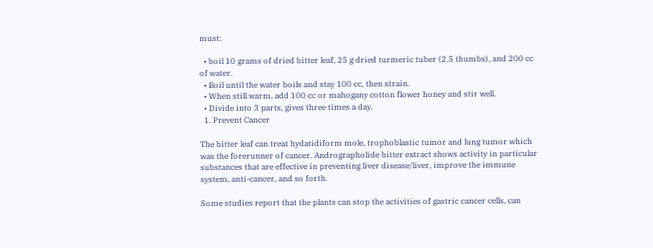must:

  • boil 10 grams of dried bitter leaf, 25 g dried turmeric tuber (2.5 thumbs), and 200 cc of water.
  • Boil until the water boils and stay 100 cc, then strain.
  • When still warm, add 100 cc or mahogany cotton flower honey and stir well.
  • Divide into 3 parts, gives three times a day.
  1. Prevent Cancer

The bitter leaf can treat hydatidiform mole, trophoblastic tumor and lung tumor which was the forerunner of cancer. Andrographolide bitter extract shows activity in particular substances that are effective in preventing liver disease/liver, improve the immune system, anti-cancer, and so forth.

Some studies report that the plants can stop the activities of gastric cancer cells, can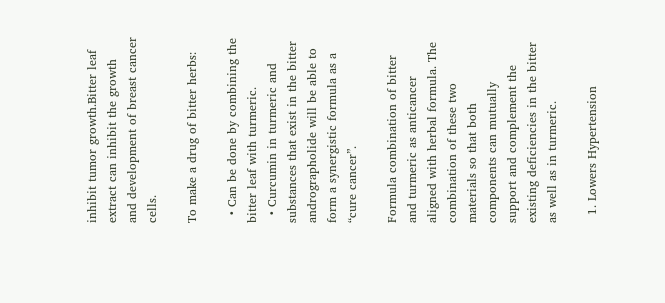inhibit tumor growth.Bitter leaf extract can inhibit the growth and development of breast cancer cells.

To make a drug of bitter herbs:

  • Can be done by combining the bitter leaf with turmeric.
  • Curcumin in turmeric and substances that exist in the bitter andrographolide will be able to form a synergistic formula as a “cure cancer”.

Formula combination of bitter and turmeric as anticancer aligned with herbal formula. The combination of these two materials so that both components can mutually support and complement the existing deficiencies in the bitter as well as in turmeric.

  1. Lowers Hypertension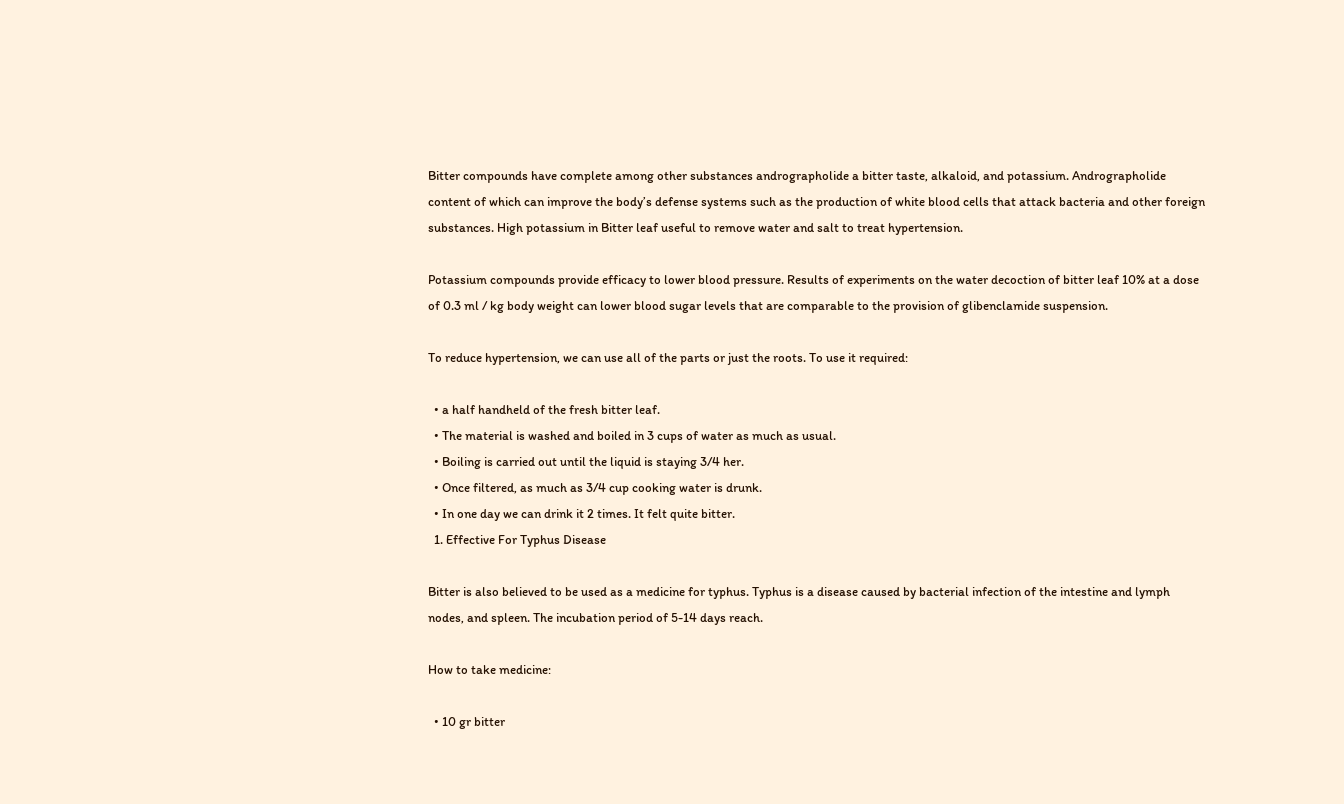Bitter compounds have complete among other substances andrographolide a bitter taste, alkaloid, and potassium. Andrographolide content of which can improve the body’s defense systems such as the production of white blood cells that attack bacteria and other foreign substances. High potassium in Bitter leaf useful to remove water and salt to treat hypertension.

Potassium compounds provide efficacy to lower blood pressure. Results of experiments on the water decoction of bitter leaf 10% at a dose of 0.3 ml / kg body weight can lower blood sugar levels that are comparable to the provision of glibenclamide suspension.

To reduce hypertension, we can use all of the parts or just the roots. To use it required:

  • a half handheld of the fresh bitter leaf.
  • The material is washed and boiled in 3 cups of water as much as usual.
  • Boiling is carried out until the liquid is staying 3/4 her.
  • Once filtered, as much as 3/4 cup cooking water is drunk.
  • In one day we can drink it 2 times. It felt quite bitter.
  1. Effective For Typhus Disease

Bitter is also believed to be used as a medicine for typhus. Typhus is a disease caused by bacterial infection of the intestine and lymph nodes, and spleen. The incubation period of 5-14 days reach.

How to take medicine:

  • 10 gr bitter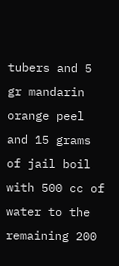tubers and 5 gr mandarin orange peel and 15 grams of jail boil with 500 cc of water to the remaining 200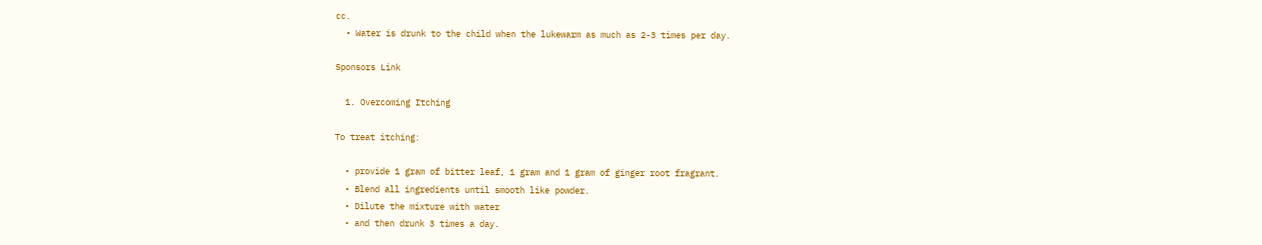cc.
  • Water is drunk to the child when the lukewarm as much as 2-3 times per day.

Sponsors Link

  1. Overcoming Itching

To treat itching:

  • provide 1 gram of bitter leaf, 1 gram and 1 gram of ginger root fragrant.
  • Blend all ingredients until smooth like powder.
  • Dilute the mixture with water
  • and then drunk 3 times a day.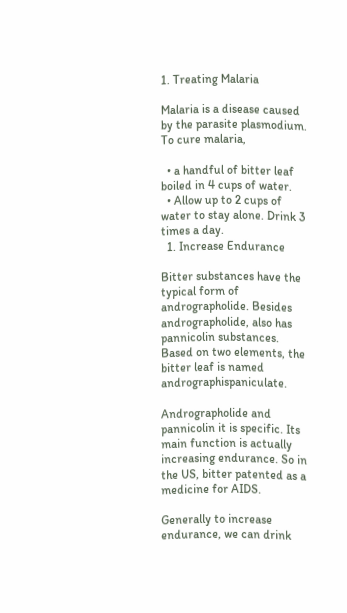1. Treating Malaria

Malaria is a disease caused by the parasite plasmodium. To cure malaria,

  • a handful of bitter leaf boiled in 4 cups of water.
  • Allow up to 2 cups of water to stay alone. Drink 3 times a day.
  1. Increase Endurance

Bitter substances have the typical form of andrographolide. Besides andrographolide, also has pannicolin substances. Based on two elements, the bitter leaf is named andrographispaniculate.

Andrographolide and pannicolin it is specific. Its main function is actually increasing endurance. So in the US, bitter patented as a medicine for AIDS.

Generally to increase endurance, we can drink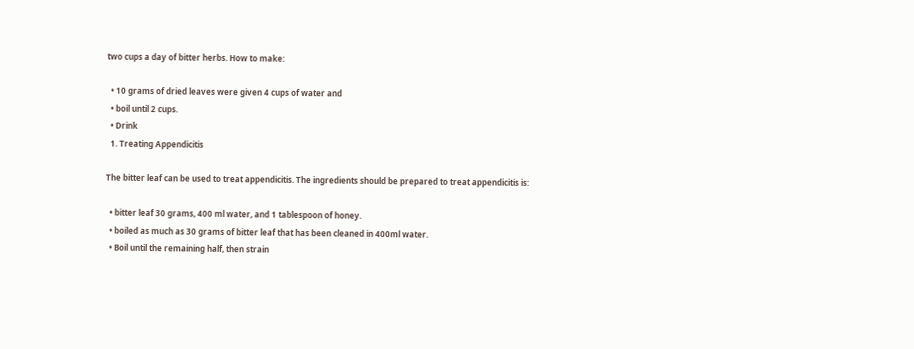two cups a day of bitter herbs. How to make:

  • 10 grams of dried leaves were given 4 cups of water and
  • boil until 2 cups.
  • Drink
  1. Treating Appendicitis

The bitter leaf can be used to treat appendicitis. The ingredients should be prepared to treat appendicitis is:

  • bitter leaf 30 grams, 400 ml water, and 1 tablespoon of honey.
  • boiled as much as 30 grams of bitter leaf that has been cleaned in 400ml water.
  • Boil until the remaining half, then strain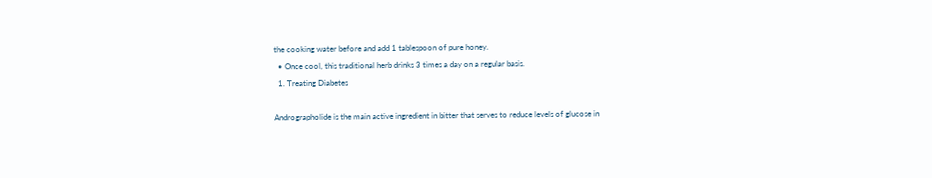the cooking water before and add 1 tablespoon of pure honey.
  • Once cool, this traditional herb drinks 3 times a day on a regular basis.
  1. Treating Diabetes

Andrographolide is the main active ingredient in bitter that serves to reduce levels of glucose in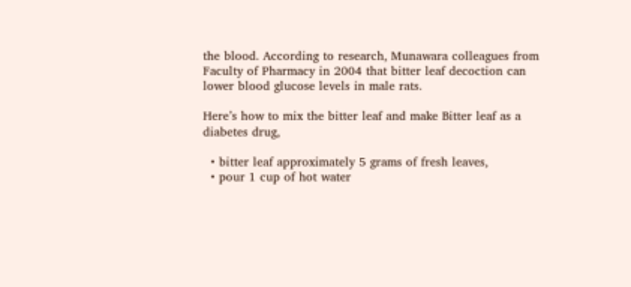the blood. According to research, Munawara colleagues from Faculty of Pharmacy in 2004 that bitter leaf decoction can lower blood glucose levels in male rats.

Here’s how to mix the bitter leaf and make Bitter leaf as a diabetes drug,

  • bitter leaf approximately 5 grams of fresh leaves,
  • pour 1 cup of hot water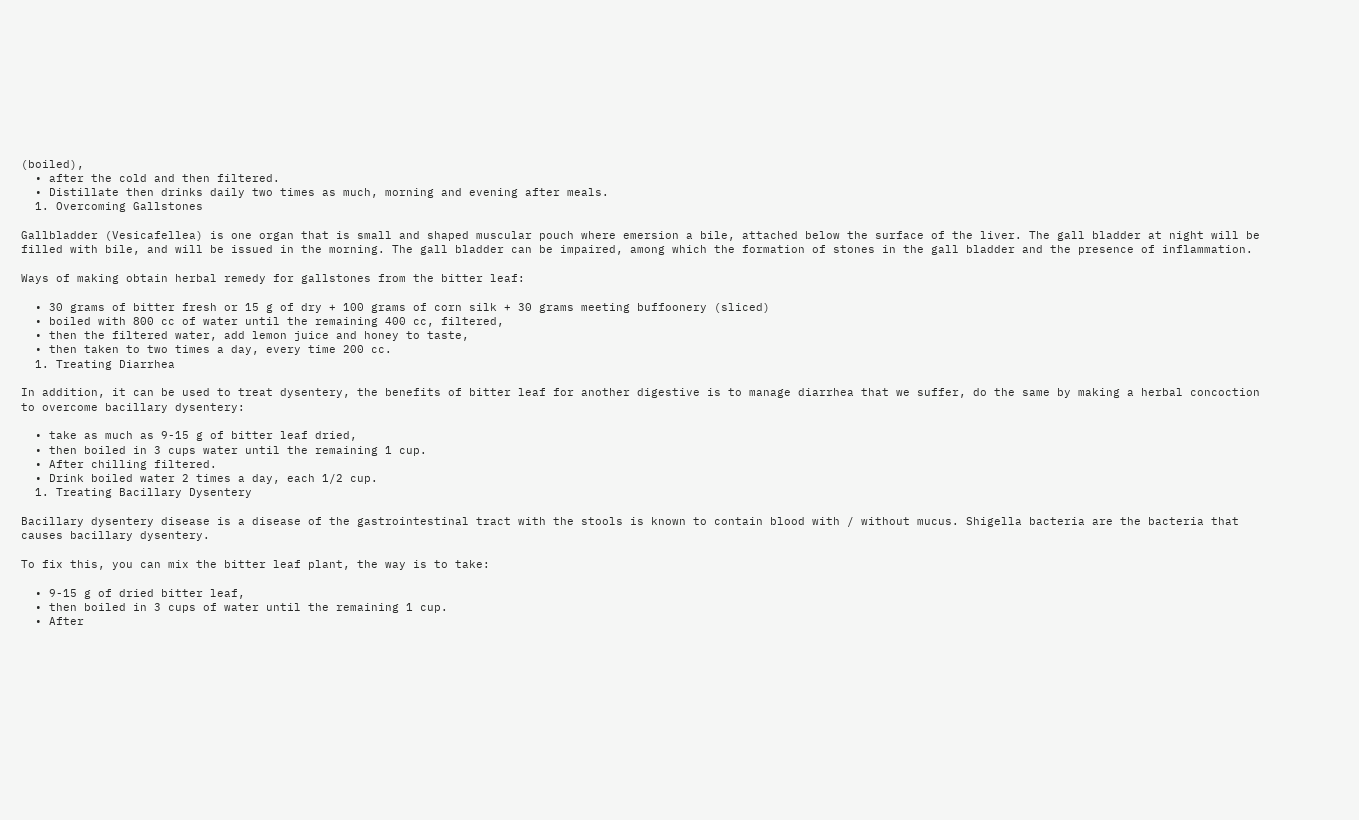(boiled),
  • after the cold and then filtered.
  • Distillate then drinks daily two times as much, morning and evening after meals.
  1. Overcoming Gallstones

Gallbladder (Vesicafellea) is one organ that is small and shaped muscular pouch where emersion a bile, attached below the surface of the liver. The gall bladder at night will be filled with bile, and will be issued in the morning. The gall bladder can be impaired, among which the formation of stones in the gall bladder and the presence of inflammation.

Ways of making obtain herbal remedy for gallstones from the bitter leaf:

  • 30 grams of bitter fresh or 15 g of dry + 100 grams of corn silk + 30 grams meeting buffoonery (sliced)
  • boiled with 800 cc of water until the remaining 400 cc, filtered,
  • then the filtered water, add lemon juice and honey to taste,
  • then taken to two times a day, every time 200 cc.
  1. Treating Diarrhea

In addition, it can be used to treat dysentery, the benefits of bitter leaf for another digestive is to manage diarrhea that we suffer, do the same by making a herbal concoction to overcome bacillary dysentery:

  • take as much as 9-15 g of bitter leaf dried,
  • then boiled in 3 cups water until the remaining 1 cup.
  • After chilling filtered.
  • Drink boiled water 2 times a day, each 1/2 cup.
  1. Treating Bacillary Dysentery

Bacillary dysentery disease is a disease of the gastrointestinal tract with the stools is known to contain blood with / without mucus. Shigella bacteria are the bacteria that causes bacillary dysentery.

To fix this, you can mix the bitter leaf plant, the way is to take:

  • 9-15 g of dried bitter leaf,
  • then boiled in 3 cups of water until the remaining 1 cup.
  • After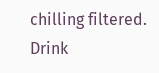chilling filtered. Drink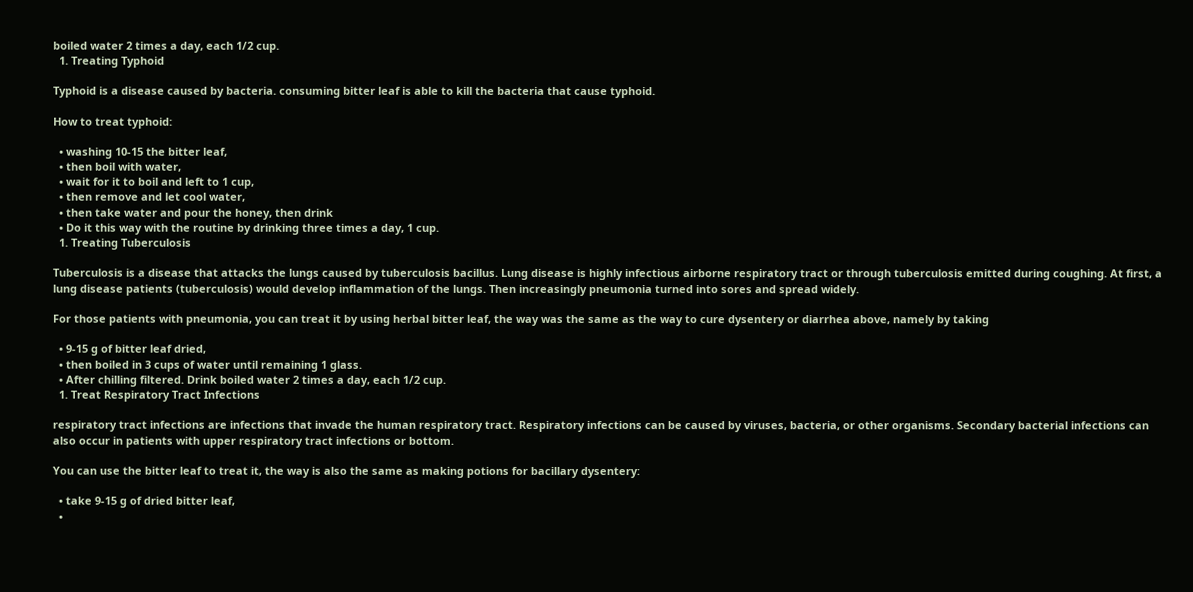boiled water 2 times a day, each 1/2 cup.
  1. Treating Typhoid

Typhoid is a disease caused by bacteria. consuming bitter leaf is able to kill the bacteria that cause typhoid.

How to treat typhoid:

  • washing 10-15 the bitter leaf,
  • then boil with water,
  • wait for it to boil and left to 1 cup,
  • then remove and let cool water,
  • then take water and pour the honey, then drink
  • Do it this way with the routine by drinking three times a day, 1 cup.
  1. Treating Tuberculosis

Tuberculosis is a disease that attacks the lungs caused by tuberculosis bacillus. Lung disease is highly infectious airborne respiratory tract or through tuberculosis emitted during coughing. At first, a lung disease patients (tuberculosis) would develop inflammation of the lungs. Then increasingly pneumonia turned into sores and spread widely.

For those patients with pneumonia, you can treat it by using herbal bitter leaf, the way was the same as the way to cure dysentery or diarrhea above, namely by taking

  • 9-15 g of bitter leaf dried,
  • then boiled in 3 cups of water until remaining 1 glass.
  • After chilling filtered. Drink boiled water 2 times a day, each 1/2 cup.
  1. Treat Respiratory Tract Infections

respiratory tract infections are infections that invade the human respiratory tract. Respiratory infections can be caused by viruses, bacteria, or other organisms. Secondary bacterial infections can also occur in patients with upper respiratory tract infections or bottom.

You can use the bitter leaf to treat it, the way is also the same as making potions for bacillary dysentery:

  • take 9-15 g of dried bitter leaf,
  •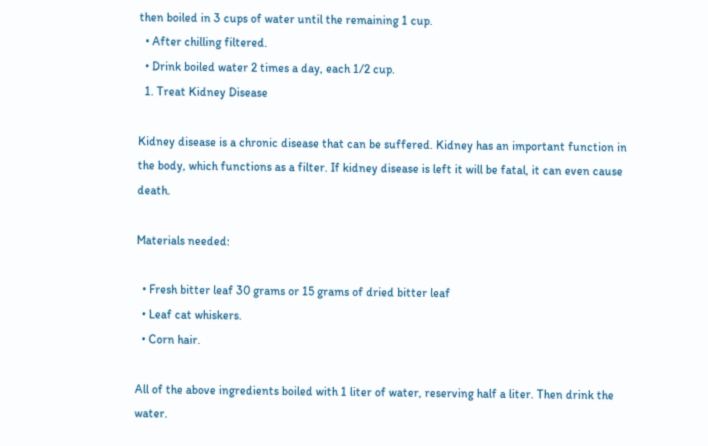then boiled in 3 cups of water until the remaining 1 cup.
  • After chilling filtered.
  • Drink boiled water 2 times a day, each 1/2 cup.
  1. Treat Kidney Disease

Kidney disease is a chronic disease that can be suffered. Kidney has an important function in the body, which functions as a filter. If kidney disease is left it will be fatal, it can even cause death.

Materials needed:

  • Fresh bitter leaf 30 grams or 15 grams of dried bitter leaf
  • Leaf cat whiskers.
  • Corn hair.

All of the above ingredients boiled with 1 liter of water, reserving half a liter. Then drink the water.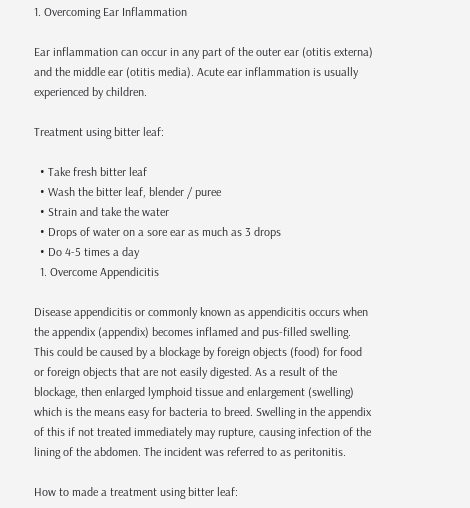1. Overcoming Ear Inflammation

Ear inflammation can occur in any part of the outer ear (otitis externa) and the middle ear (otitis media). Acute ear inflammation is usually experienced by children.

Treatment using bitter leaf:

  • Take fresh bitter leaf
  • Wash the bitter leaf, blender / puree
  • Strain and take the water
  • Drops of water on a sore ear as much as 3 drops
  • Do 4-5 times a day
  1. Overcome Appendicitis

Disease appendicitis or commonly known as appendicitis occurs when the appendix (appendix) becomes inflamed and pus-filled swelling. This could be caused by a blockage by foreign objects (food) for food or foreign objects that are not easily digested. As a result of the blockage, then enlarged lymphoid tissue and enlargement (swelling) which is the means easy for bacteria to breed. Swelling in the appendix of this if not treated immediately may rupture, causing infection of the lining of the abdomen. The incident was referred to as peritonitis.

How to made a treatment using bitter leaf: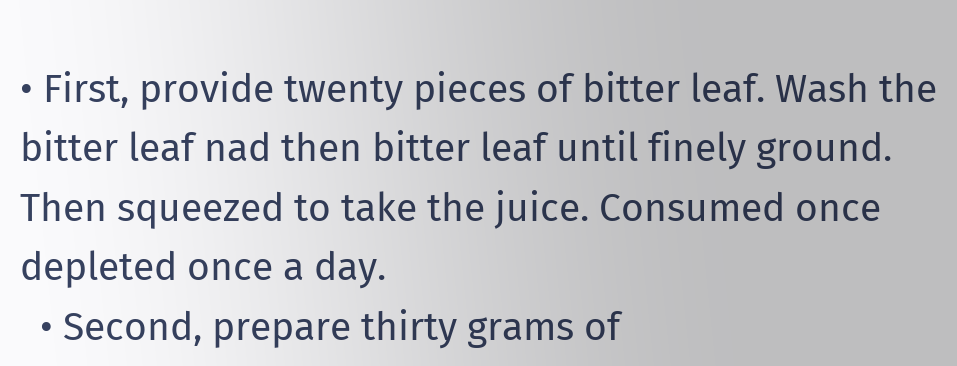• First, provide twenty pieces of bitter leaf. Wash the bitter leaf nad then bitter leaf until finely ground. Then squeezed to take the juice. Consumed once depleted once a day.
  • Second, prepare thirty grams of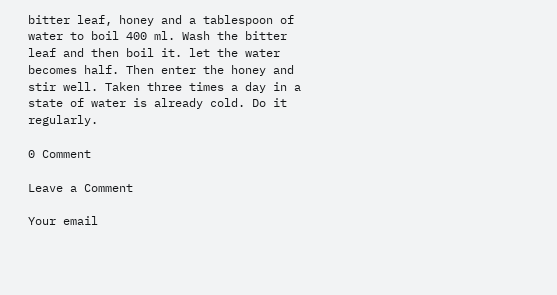bitter leaf, honey and a tablespoon of water to boil 400 ml. Wash the bitter leaf and then boil it. let the water becomes half. Then enter the honey and stir well. Taken three times a day in a state of water is already cold. Do it regularly.

0 Comment

Leave a Comment

Your email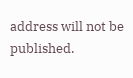address will not be published.